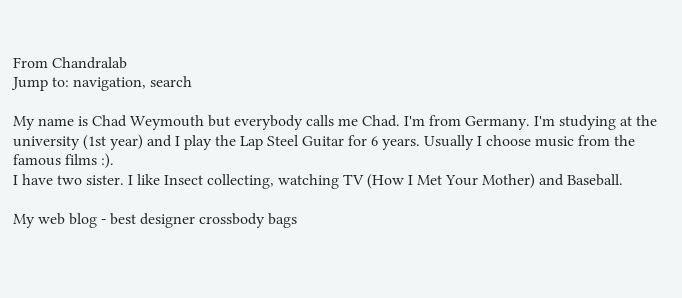From Chandralab
Jump to: navigation, search

My name is Chad Weymouth but everybody calls me Chad. I'm from Germany. I'm studying at the university (1st year) and I play the Lap Steel Guitar for 6 years. Usually I choose music from the famous films :).
I have two sister. I like Insect collecting, watching TV (How I Met Your Mother) and Baseball.

My web blog - best designer crossbody bags